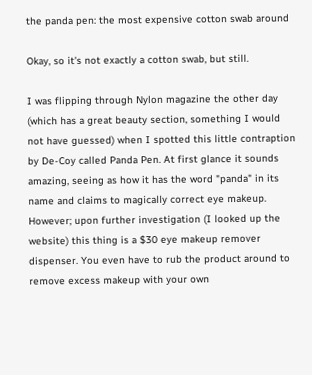the panda pen: the most expensive cotton swab around

Okay, so it's not exactly a cotton swab, but still.

I was flipping through Nylon magazine the other day (which has a great beauty section, something I would not have guessed) when I spotted this little contraption by De-Coy called Panda Pen. At first glance it sounds amazing, seeing as how it has the word "panda" in its name and claims to magically correct eye makeup. However; upon further investigation (I looked up the website) this thing is a $30 eye makeup remover dispenser. You even have to rub the product around to remove excess makeup with your own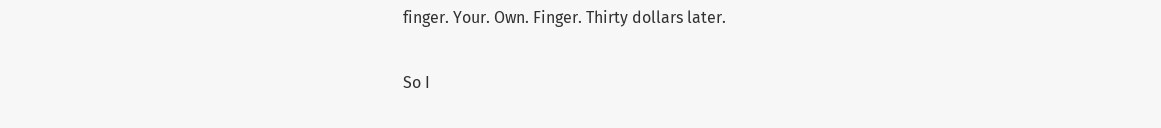finger. Your. Own. Finger. Thirty dollars later.

So I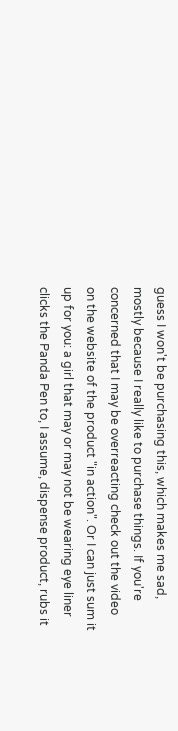guess I won't be purchasing this, which makes me sad, mostly because I really like to purchase things. If you're concerned that I may be overreacting check out the video on the website of the product "in action". Or I can just sum it up for you: a girl that may or may not be wearing eye liner clicks the Panda Pen to, I assume, dispense product, rubs it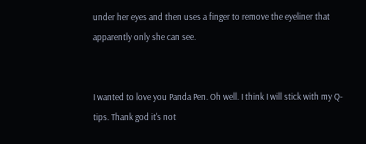under her eyes and then uses a finger to remove the eyeliner that apparently only she can see.


I wanted to love you Panda Pen. Oh well. I think I will stick with my Q-tips. Thank god it's not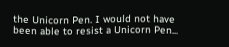the Unicorn Pen. I would not have been able to resist a Unicorn Pen...